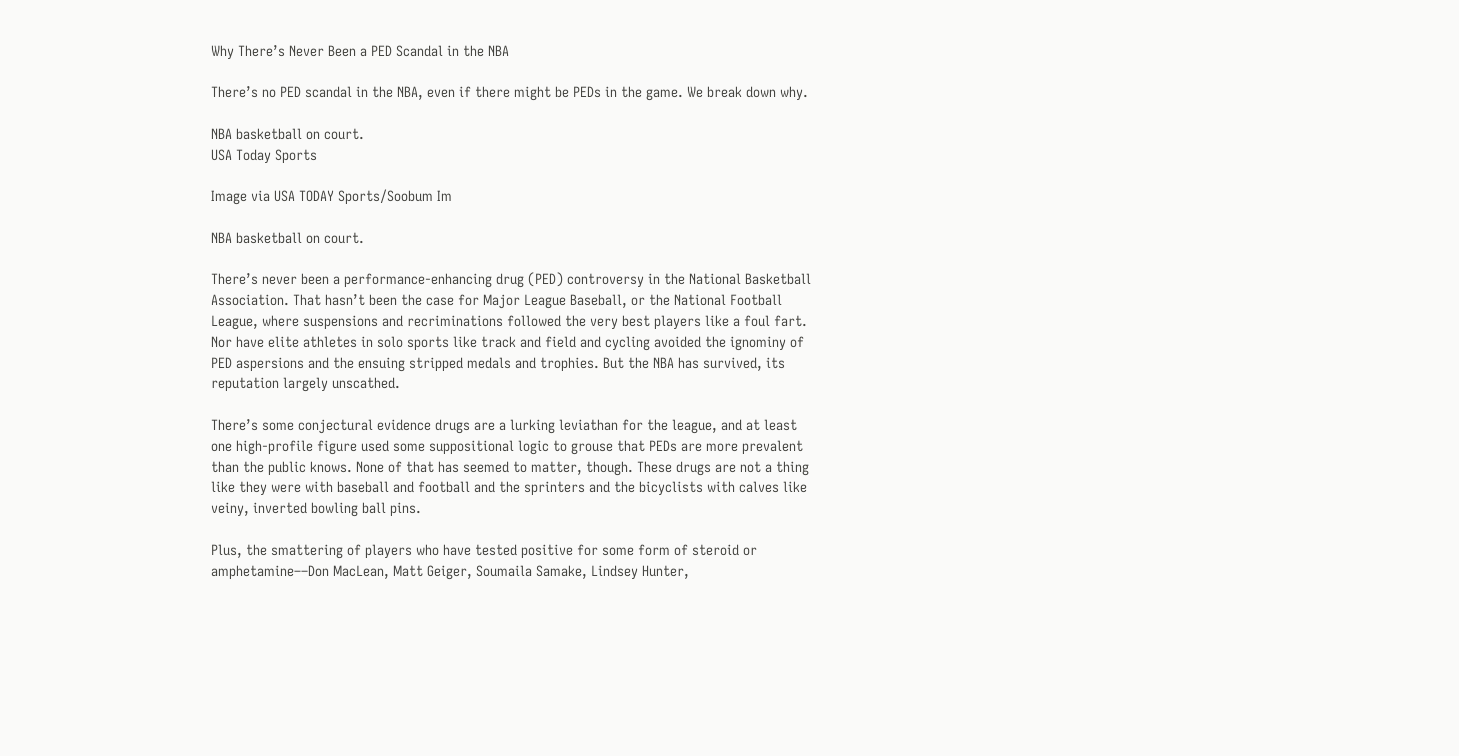Why There’s Never Been a PED Scandal in the NBA

There’s no PED scandal in the NBA, even if there might be PEDs in the game. We break down why.

NBA basketball on court.
USA Today Sports

Image via USA TODAY Sports/Soobum Im

NBA basketball on court.

There’s never been a performance-enhancing drug (PED) controversy in the National Basketball Association. That hasn’t been the case for Major League Baseball, or the National Football League, where suspensions and recriminations followed the very best players like a foul fart. Nor have elite athletes in solo sports like track and field and cycling avoided the ignominy of PED aspersions and the ensuing stripped medals and trophies. But the NBA has survived, its reputation largely unscathed.

There’s some conjectural evidence drugs are a lurking leviathan for the league, and at least one high-profile figure used some suppositional logic to grouse that PEDs are more prevalent than the public knows. None of that has seemed to matter, though. These drugs are not a thing like they were with baseball and football and the sprinters and the bicyclists with calves like veiny, inverted bowling ball pins.

Plus, the smattering of players who have tested positive for some form of steroid or amphetamine––Don MacLean, Matt Geiger, Soumaila Samake, Lindsey Hunter,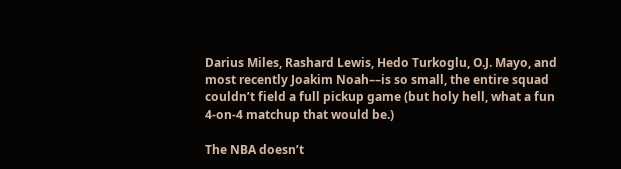Darius Miles, Rashard Lewis, Hedo Turkoglu, O.J. Mayo, and most recently Joakim Noah––is so small, the entire squad couldn’t field a full pickup game (but holy hell, what a fun 4-on-4 matchup that would be.)

The NBA doesn’t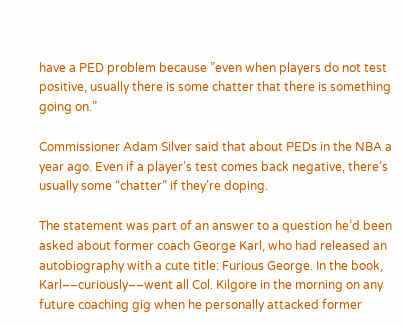have a PED problem because ”even when players do not test positive, usually there is some chatter that there is something going on.”

Commissioner Adam Silver said that about PEDs in the NBA a year ago. Even if a player’s test comes back negative, there’s usually some “chatter” if they’re doping.

The statement was part of an answer to a question he’d been asked about former coach George Karl, who had released an autobiography with a cute title: Furious George. In the book, Karl––curiously––went all Col. Kilgore in the morning on any future coaching gig when he personally attacked former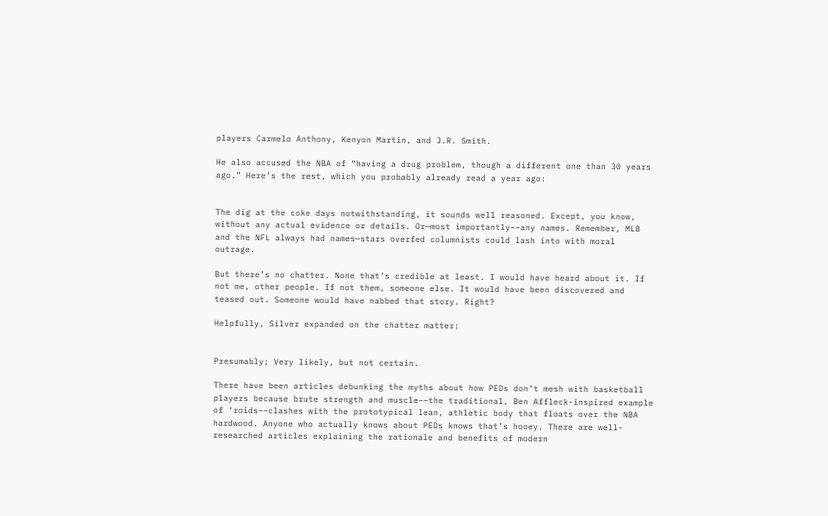players Carmelo Anthony, Kenyon Martin, and J.R. Smith.

He also accused the NBA of “having a drug problem, though a different one than 30 years ago.” Here’s the rest, which you probably already read a year ago:


The dig at the coke days notwithstanding, it sounds well reasoned. Except, you know, without any actual evidence or details. Or—most importantly––any names. Remember, MLB and the NFL always had names—stars overfed columnists could lash into with moral outrage.

But there’s no chatter. None that’s credible at least. I would have heard about it. If not me, other people. If not them, someone else. It would have been discovered and teased out. Someone would have nabbed that story. Right?

Helpfully, Silver expanded on the chatter matter:


Presumably; Very likely, but not certain.

There have been articles debunking the myths about how PEDs don’t mesh with basketball players because brute strength and muscle––the traditional, Ben Affleck-inspired example of ‘roids––clashes with the prototypical lean, athletic body that floats over the NBA hardwood. Anyone who actually knows about PEDs knows that’s hooey. There are well-researched articles explaining the rationale and benefits of modern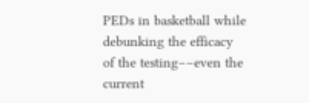PEDs in basketball while debunking the efficacy of the testing––even the current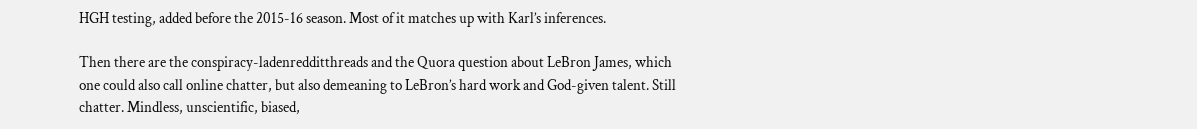HGH testing, added before the 2015-16 season. Most of it matches up with Karl’s inferences.

Then there are the conspiracy-ladenredditthreads and the Quora question about LeBron James, which one could also call online chatter, but also demeaning to LeBron’s hard work and God-given talent. Still chatter. Mindless, unscientific, biased,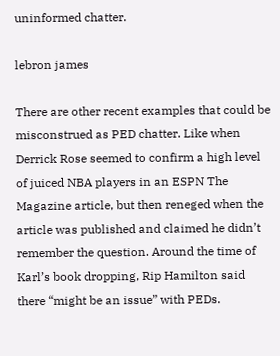uninformed chatter.

lebron james

There are other recent examples that could be misconstrued as PED chatter. Like when Derrick Rose seemed to confirm a high level of juiced NBA players in an ESPN The Magazine article, but then reneged when the article was published and claimed he didn’t remember the question. Around the time of Karl’s book dropping, Rip Hamilton said there “might be an issue” with PEDs.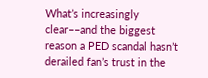What’s increasingly clear––and the biggest reason a PED scandal hasn’t derailed fan’s trust in the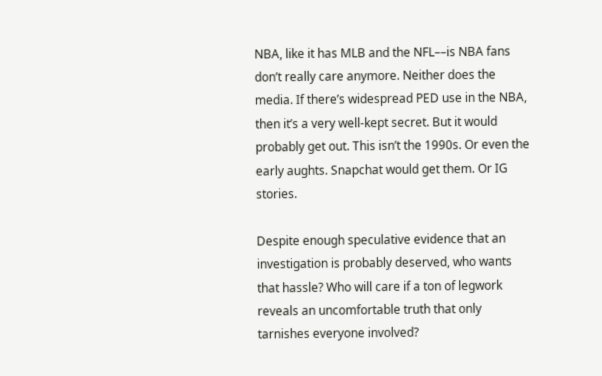NBA, like it has MLB and the NFL––is NBA fans don’t really care anymore. Neither does the media. If there’s widespread PED use in the NBA, then it’s a very well-kept secret. But it would probably get out. This isn’t the 1990s. Or even the early aughts. Snapchat would get them. Or IG stories.

Despite enough speculative evidence that an investigation is probably deserved, who wants that hassle? Who will care if a ton of legwork reveals an uncomfortable truth that only tarnishes everyone involved?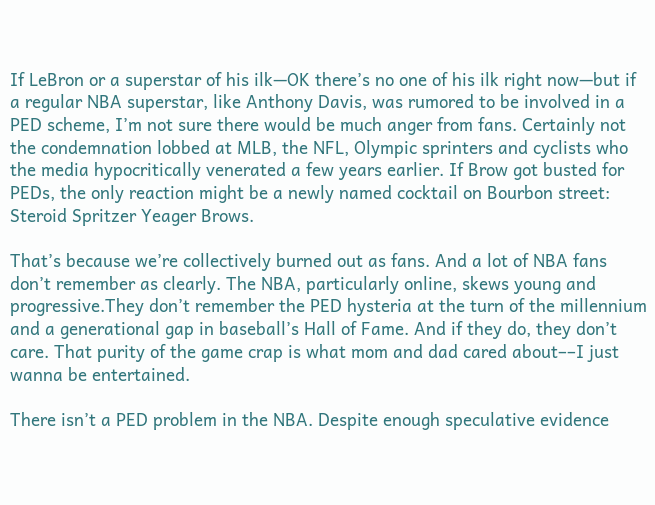If LeBron or a superstar of his ilk—OK there’s no one of his ilk right now—but if a regular NBA superstar, like Anthony Davis, was rumored to be involved in a PED scheme, I’m not sure there would be much anger from fans. Certainly not the condemnation lobbed at MLB, the NFL, Olympic sprinters and cyclists who the media hypocritically venerated a few years earlier. If Brow got busted for PEDs, the only reaction might be a newly named cocktail on Bourbon street: Steroid Spritzer Yeager Brows.

That’s because we’re collectively burned out as fans. And a lot of NBA fans don’t remember as clearly. The NBA, particularly online, skews young and progressive.They don’t remember the PED hysteria at the turn of the millennium and a generational gap in baseball’s Hall of Fame. And if they do, they don’t care. That purity of the game crap is what mom and dad cared about––I just wanna be entertained.

There isn’t a PED problem in the NBA. Despite enough speculative evidence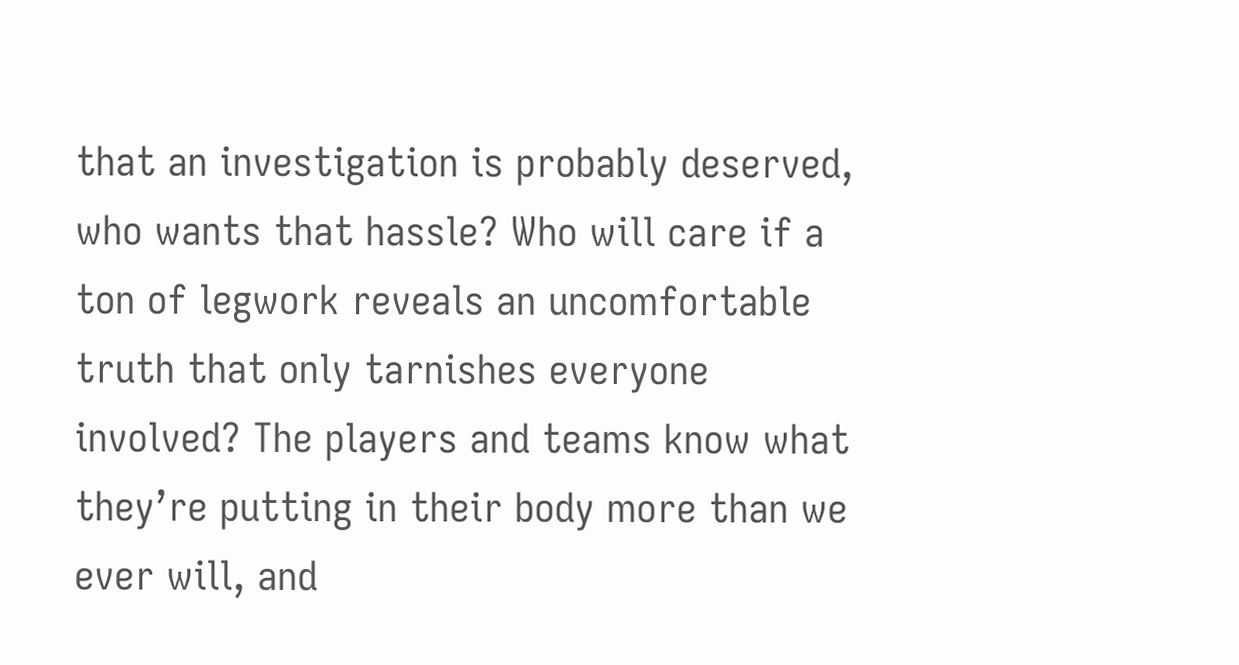that an investigation is probably deserved, who wants that hassle? Who will care if a ton of legwork reveals an uncomfortable truth that only tarnishes everyone involved? The players and teams know what they’re putting in their body more than we ever will, and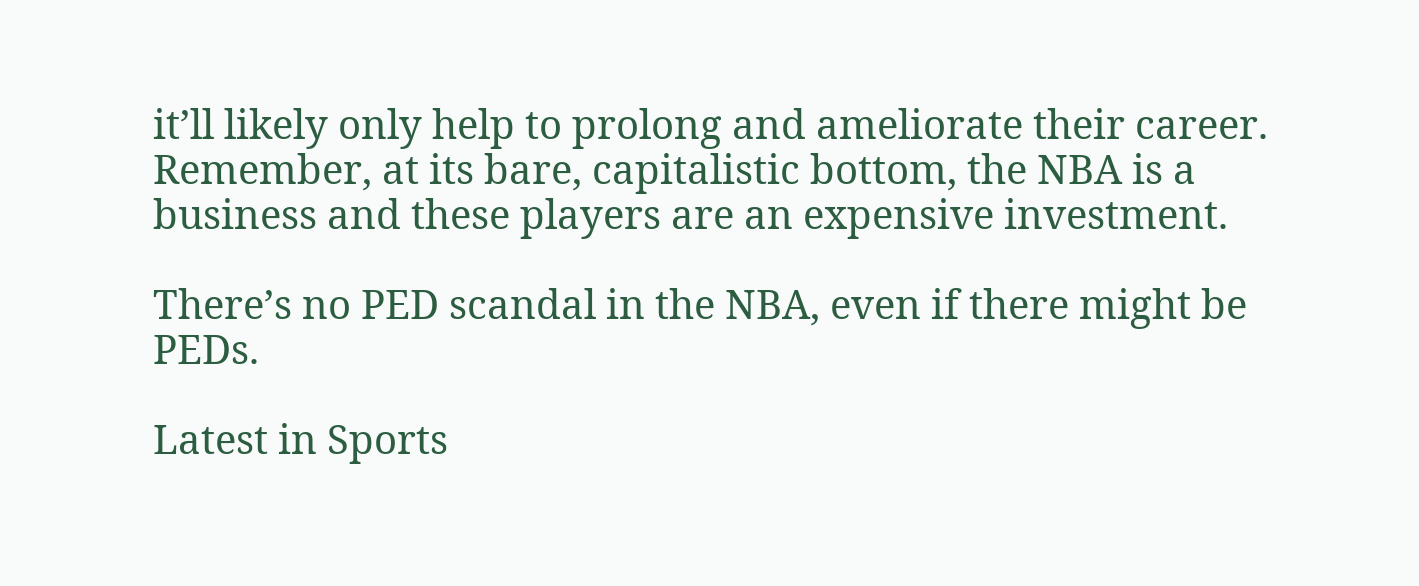it’ll likely only help to prolong and ameliorate their career. Remember, at its bare, capitalistic bottom, the NBA is a business and these players are an expensive investment.

There’s no PED scandal in the NBA, even if there might be PEDs.

Latest in Sports